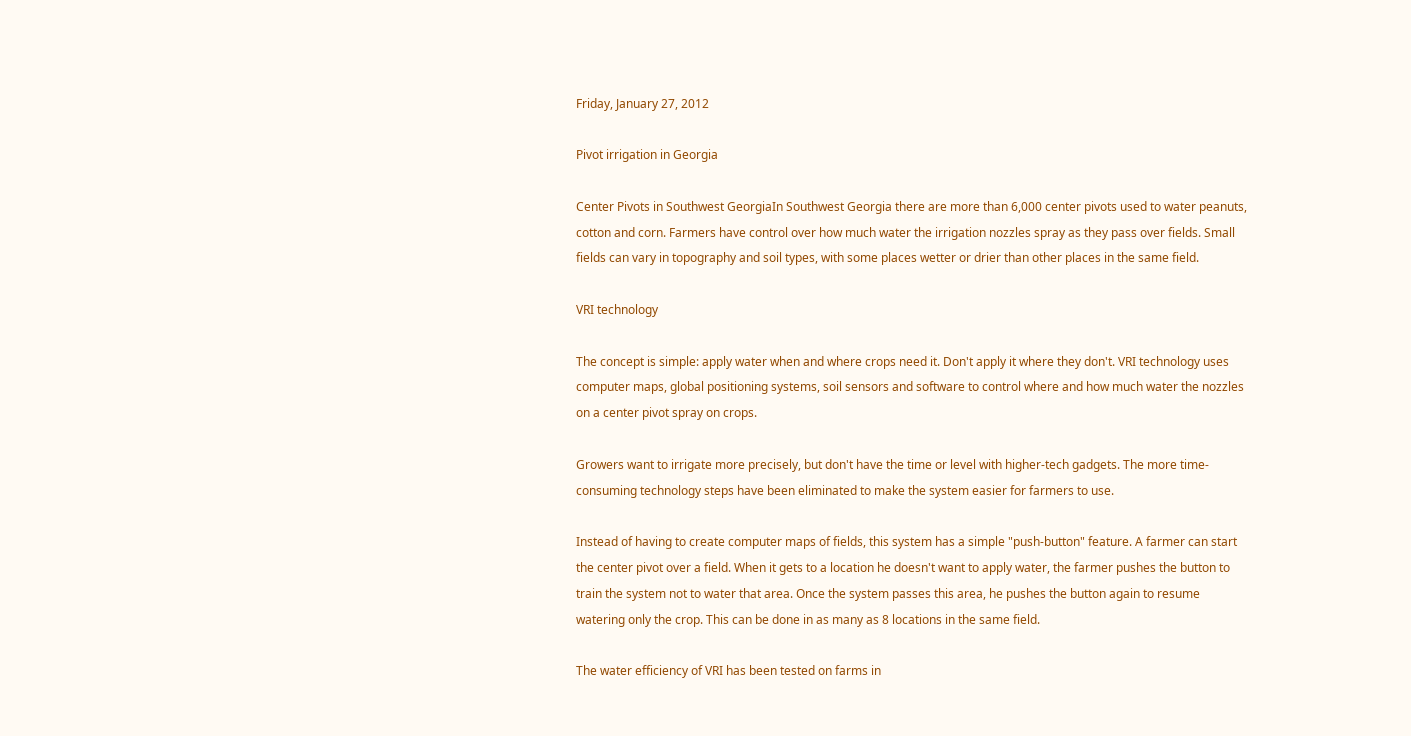Friday, January 27, 2012

Pivot irrigation in Georgia

Center Pivots in Southwest GeorgiaIn Southwest Georgia there are more than 6,000 center pivots used to water peanuts, cotton and corn. Farmers have control over how much water the irrigation nozzles spray as they pass over fields. Small fields can vary in topography and soil types, with some places wetter or drier than other places in the same field.

VRI technology

The concept is simple: apply water when and where crops need it. Don't apply it where they don't. VRI technology uses computer maps, global positioning systems, soil sensors and software to control where and how much water the nozzles on a center pivot spray on crops.

Growers want to irrigate more precisely, but don't have the time or level with higher-tech gadgets. The more time-consuming technology steps have been eliminated to make the system easier for farmers to use.

Instead of having to create computer maps of fields, this system has a simple "push-button" feature. A farmer can start the center pivot over a field. When it gets to a location he doesn't want to apply water, the farmer pushes the button to train the system not to water that area. Once the system passes this area, he pushes the button again to resume watering only the crop. This can be done in as many as 8 locations in the same field.

The water efficiency of VRI has been tested on farms in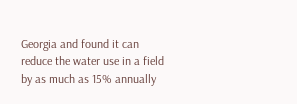Georgia and found it can reduce the water use in a field by as much as 15% annually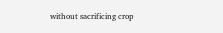without sacrificing crop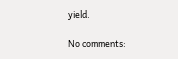yield.

No comments: